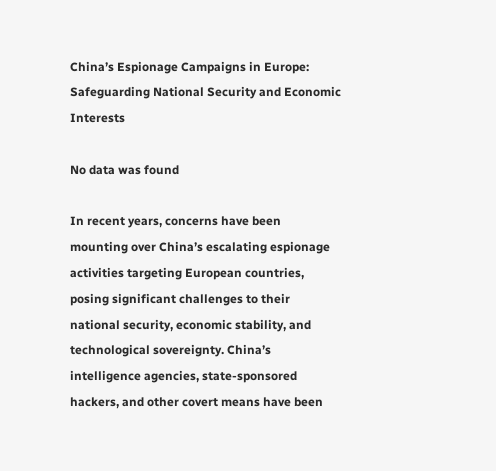China’s Espionage Campaigns in Europe: Safeguarding National Security and Economic Interests

No data was found

In recent years, concerns have been mounting over China’s escalating espionage activities targeting European countries, posing significant challenges to their national security, economic stability, and technological sovereignty. China’s intelligence agencies, state-sponsored hackers, and other covert means have been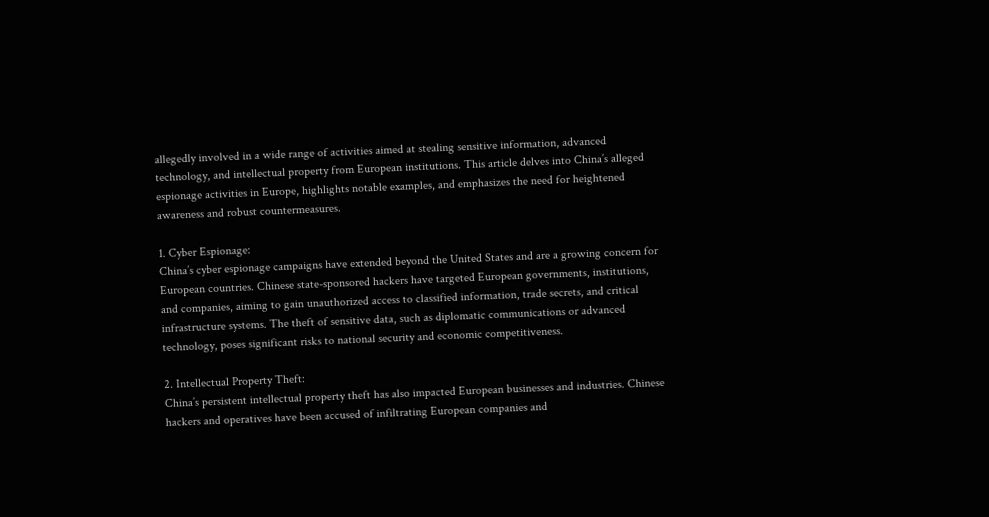allegedly involved in a wide range of activities aimed at stealing sensitive information, advanced technology, and intellectual property from European institutions. This article delves into China’s alleged espionage activities in Europe, highlights notable examples, and emphasizes the need for heightened awareness and robust countermeasures.

1. Cyber Espionage:
China’s cyber espionage campaigns have extended beyond the United States and are a growing concern for European countries. Chinese state-sponsored hackers have targeted European governments, institutions, and companies, aiming to gain unauthorized access to classified information, trade secrets, and critical infrastructure systems. The theft of sensitive data, such as diplomatic communications or advanced technology, poses significant risks to national security and economic competitiveness.

2. Intellectual Property Theft:
China’s persistent intellectual property theft has also impacted European businesses and industries. Chinese hackers and operatives have been accused of infiltrating European companies and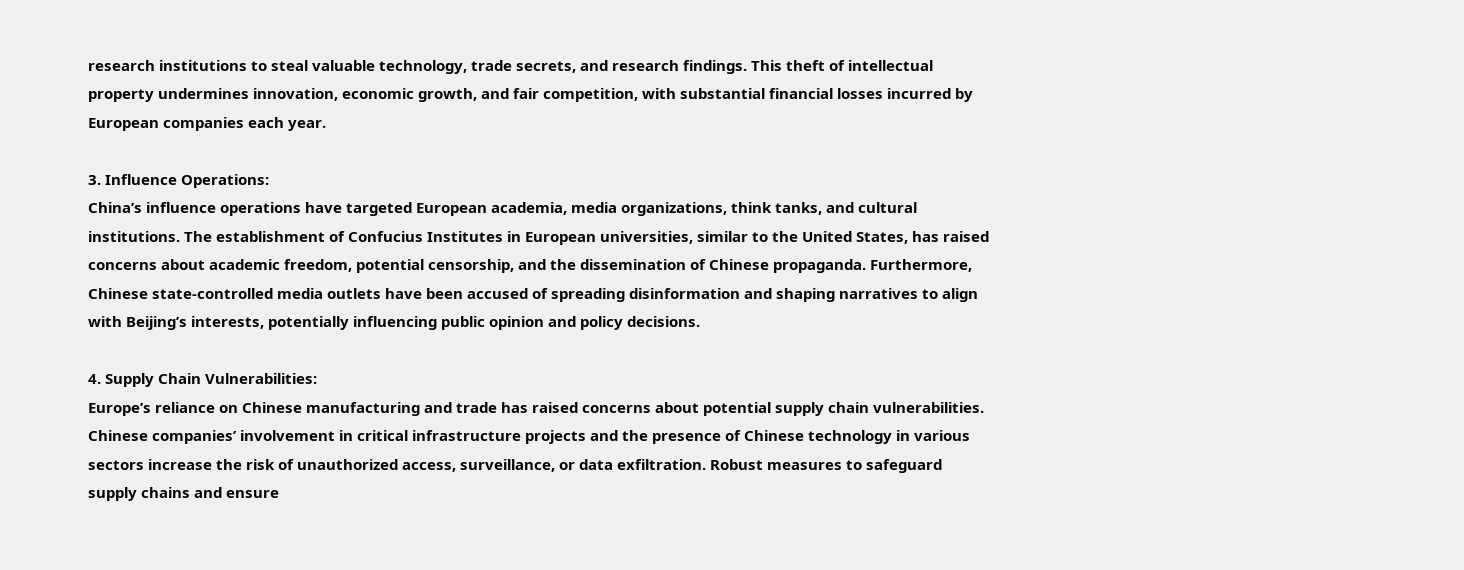research institutions to steal valuable technology, trade secrets, and research findings. This theft of intellectual property undermines innovation, economic growth, and fair competition, with substantial financial losses incurred by European companies each year.

3. Influence Operations:
China’s influence operations have targeted European academia, media organizations, think tanks, and cultural institutions. The establishment of Confucius Institutes in European universities, similar to the United States, has raised concerns about academic freedom, potential censorship, and the dissemination of Chinese propaganda. Furthermore, Chinese state-controlled media outlets have been accused of spreading disinformation and shaping narratives to align with Beijing’s interests, potentially influencing public opinion and policy decisions.

4. Supply Chain Vulnerabilities:
Europe’s reliance on Chinese manufacturing and trade has raised concerns about potential supply chain vulnerabilities. Chinese companies’ involvement in critical infrastructure projects and the presence of Chinese technology in various sectors increase the risk of unauthorized access, surveillance, or data exfiltration. Robust measures to safeguard supply chains and ensure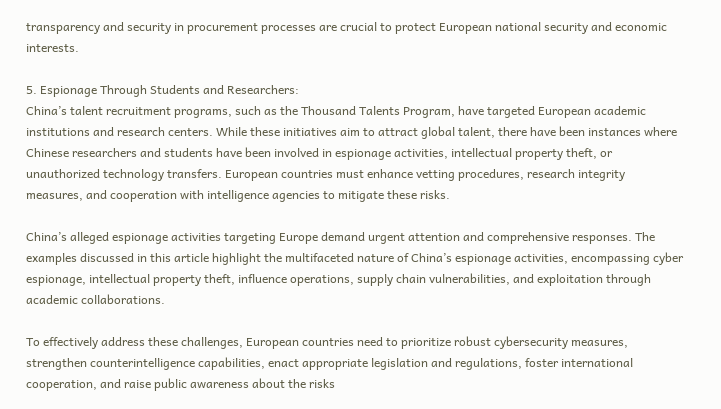transparency and security in procurement processes are crucial to protect European national security and economic interests.

5. Espionage Through Students and Researchers:
China’s talent recruitment programs, such as the Thousand Talents Program, have targeted European academic institutions and research centers. While these initiatives aim to attract global talent, there have been instances where Chinese researchers and students have been involved in espionage activities, intellectual property theft, or unauthorized technology transfers. European countries must enhance vetting procedures, research integrity measures, and cooperation with intelligence agencies to mitigate these risks.

China’s alleged espionage activities targeting Europe demand urgent attention and comprehensive responses. The examples discussed in this article highlight the multifaceted nature of China’s espionage activities, encompassing cyber espionage, intellectual property theft, influence operations, supply chain vulnerabilities, and exploitation through academic collaborations.

To effectively address these challenges, European countries need to prioritize robust cybersecurity measures, strengthen counterintelligence capabilities, enact appropriate legislation and regulations, foster international cooperation, and raise public awareness about the risks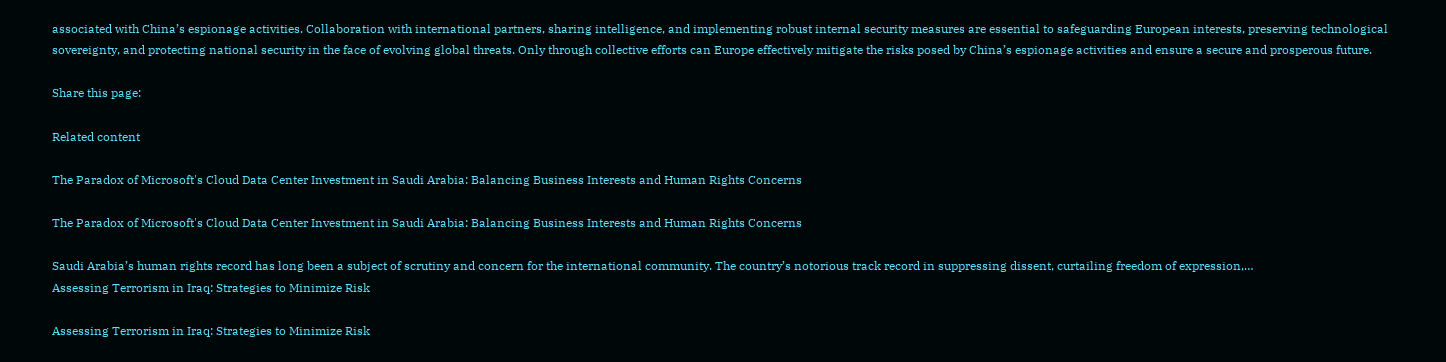associated with China’s espionage activities. Collaboration with international partners, sharing intelligence, and implementing robust internal security measures are essential to safeguarding European interests, preserving technological sovereignty, and protecting national security in the face of evolving global threats. Only through collective efforts can Europe effectively mitigate the risks posed by China’s espionage activities and ensure a secure and prosperous future.

Share this page:

Related content

The Paradox of Microsoft's Cloud Data Center Investment in Saudi Arabia: Balancing Business Interests and Human Rights Concerns

The Paradox of Microsoft's Cloud Data Center Investment in Saudi Arabia: Balancing Business Interests and Human Rights Concerns

Saudi Arabia’s human rights record has long been a subject of scrutiny and concern for the international community. The country’s notorious track record in suppressing dissent, curtailing freedom of expression,…
Assessing Terrorism in Iraq: Strategies to Minimize Risk

Assessing Terrorism in Iraq: Strategies to Minimize Risk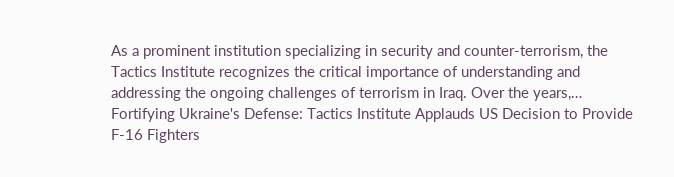As a prominent institution specializing in security and counter-terrorism, the Tactics Institute recognizes the critical importance of understanding and addressing the ongoing challenges of terrorism in Iraq. Over the years,…
Fortifying Ukraine's Defense: Tactics Institute Applauds US Decision to Provide F-16 Fighters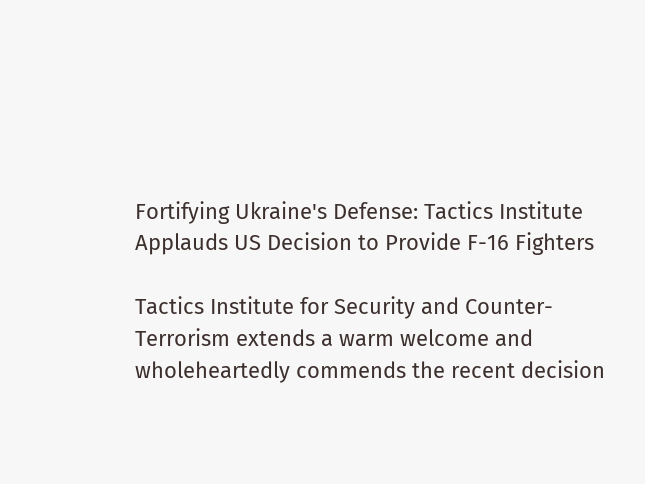Fortifying Ukraine's Defense: Tactics Institute Applauds US Decision to Provide F-16 Fighters

Tactics Institute for Security and Counter-Terrorism extends a warm welcome and wholeheartedly commends the recent decision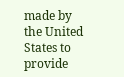made by the United States to provide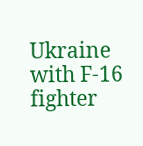Ukraine with F-16 fighter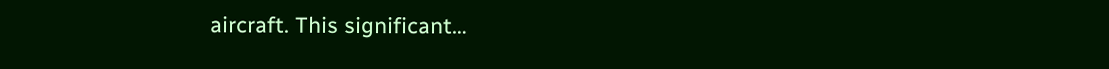aircraft. This significant…